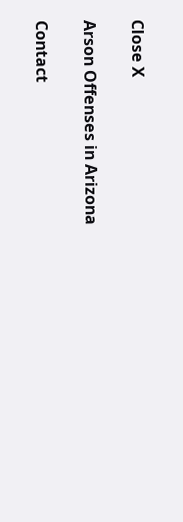Close X

Arson Offenses in Arizona

Contact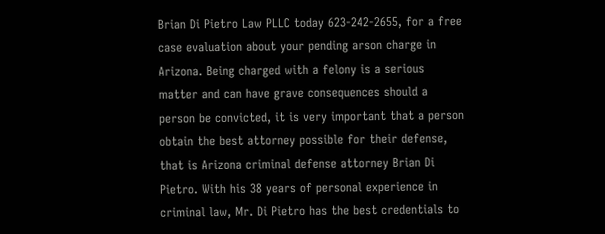Brian Di Pietro Law PLLC today 623-242-2655, for a free case evaluation about your pending arson charge in Arizona. Being charged with a felony is a serious matter and can have grave consequences should a person be convicted, it is very important that a person obtain the best attorney possible for their defense, that is Arizona criminal defense attorney Brian Di Pietro. With his 38 years of personal experience in criminal law, Mr. Di Pietro has the best credentials to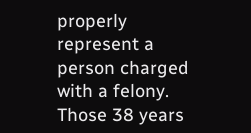properly represent a person charged with a felony. Those 38 years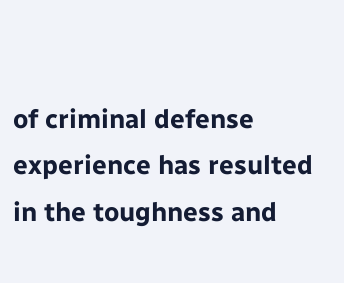of criminal defense experience has resulted in the toughness and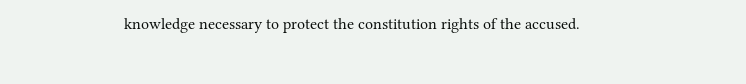knowledge necessary to protect the constitution rights of the accused.